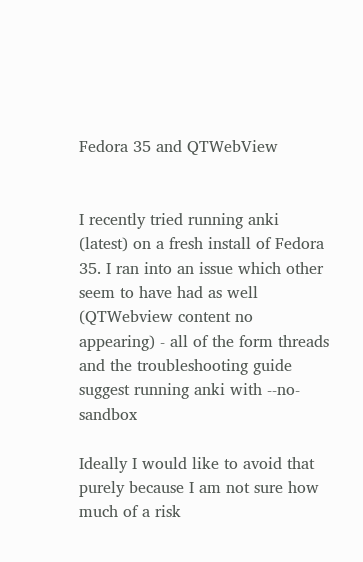Fedora 35 and QTWebView


I recently tried running anki (latest) on a fresh install of Fedora 35. I ran into an issue which other seem to have had as well (QTWebview content no appearing) - all of the form threads and the troubleshooting guide suggest running anki with --no-sandbox

Ideally I would like to avoid that purely because I am not sure how much of a risk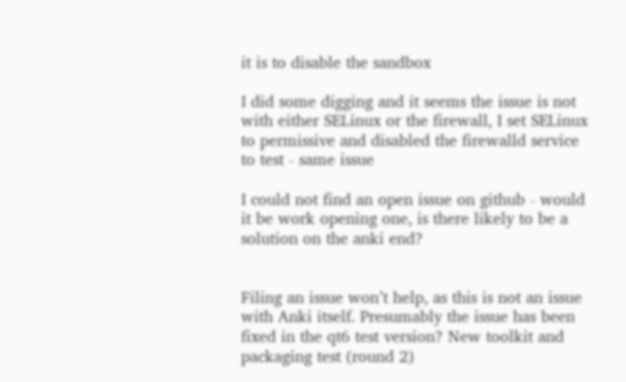it is to disable the sandbox

I did some digging and it seems the issue is not with either SELinux or the firewall, I set SELinux to permissive and disabled the firewalld service to test - same issue

I could not find an open issue on github - would it be work opening one, is there likely to be a solution on the anki end?


Filing an issue won’t help, as this is not an issue with Anki itself. Presumably the issue has been fixed in the qt6 test version? New toolkit and packaging test (round 2)